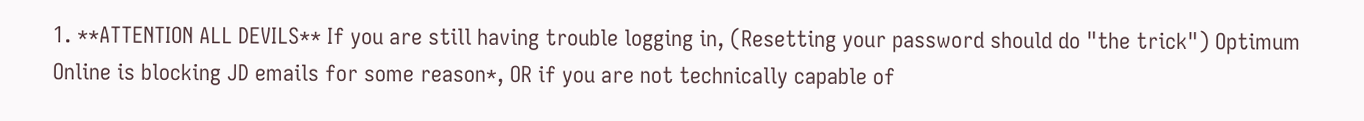1. **ATTENTION ALL DEVILS** If you are still having trouble logging in, (Resetting your password should do "the trick") Optimum Online is blocking JD emails for some reason*, OR if you are not technically capable of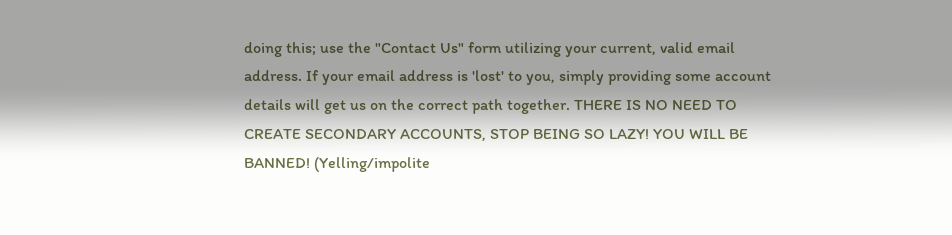doing this; use the "Contact Us" form utilizing your current, valid email address. If your email address is 'lost' to you, simply providing some account details will get us on the correct path together. THERE IS NO NEED TO CREATE SECONDARY ACCOUNTS, STOP BEING SO LAZY! YOU WILL BE BANNED! (Yelling/impolite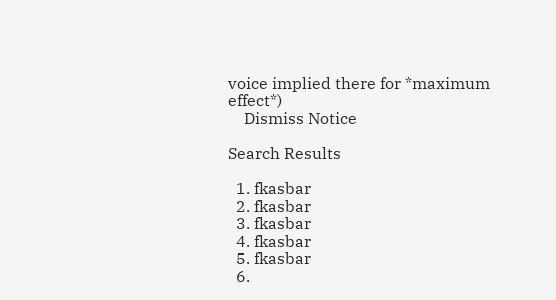voice implied there for *maximum effect*)
    Dismiss Notice

Search Results

  1. fkasbar
  2. fkasbar
  3. fkasbar
  4. fkasbar
  5. fkasbar
  6.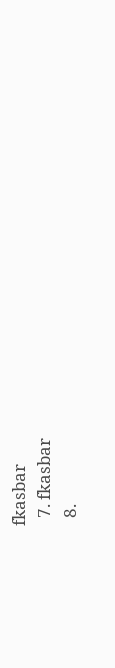fkasbar
  7. fkasbar
  8.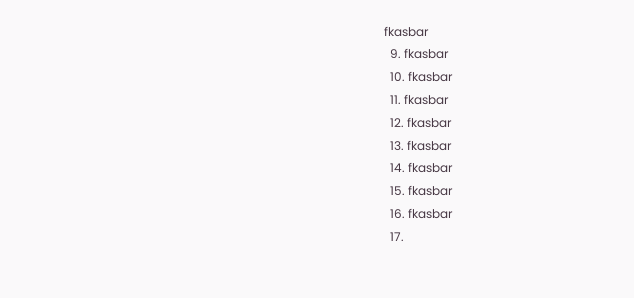fkasbar
  9. fkasbar
  10. fkasbar
  11. fkasbar
  12. fkasbar
  13. fkasbar
  14. fkasbar
  15. fkasbar
  16. fkasbar
  17.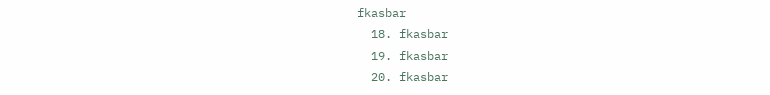fkasbar
  18. fkasbar
  19. fkasbar
  20. fkasbar